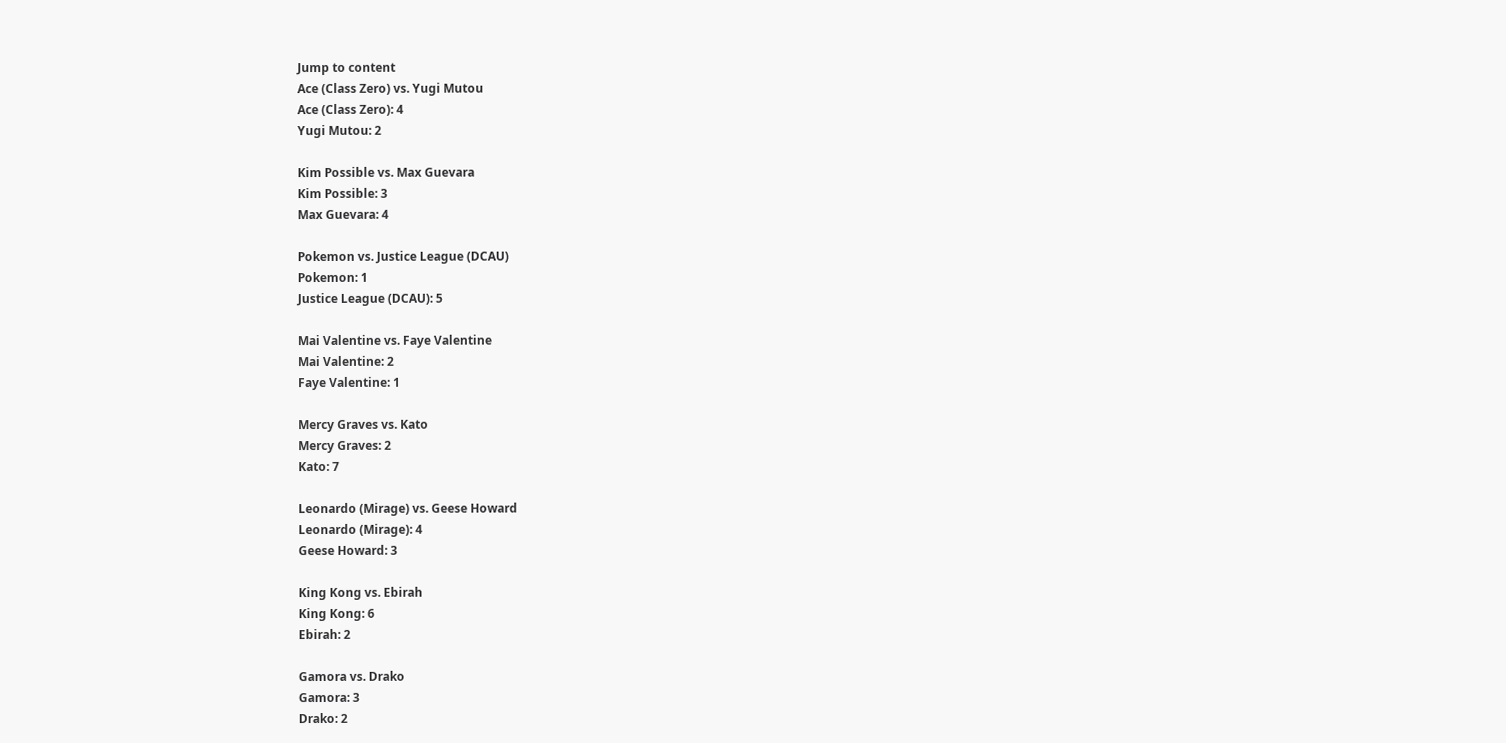Jump to content
Ace (Class Zero) vs. Yugi Mutou
Ace (Class Zero): 4
Yugi Mutou: 2

Kim Possible vs. Max Guevara
Kim Possible: 3
Max Guevara: 4

Pokemon vs. Justice League (DCAU)
Pokemon: 1
Justice League (DCAU): 5

Mai Valentine vs. Faye Valentine
Mai Valentine: 2
Faye Valentine: 1

Mercy Graves vs. Kato
Mercy Graves: 2
Kato: 7

Leonardo (Mirage) vs. Geese Howard
Leonardo (Mirage): 4
Geese Howard: 3

King Kong vs. Ebirah
King Kong: 6
Ebirah: 2

Gamora vs. Drako
Gamora: 3
Drako: 2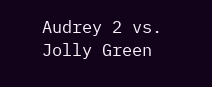Audrey 2 vs. Jolly Green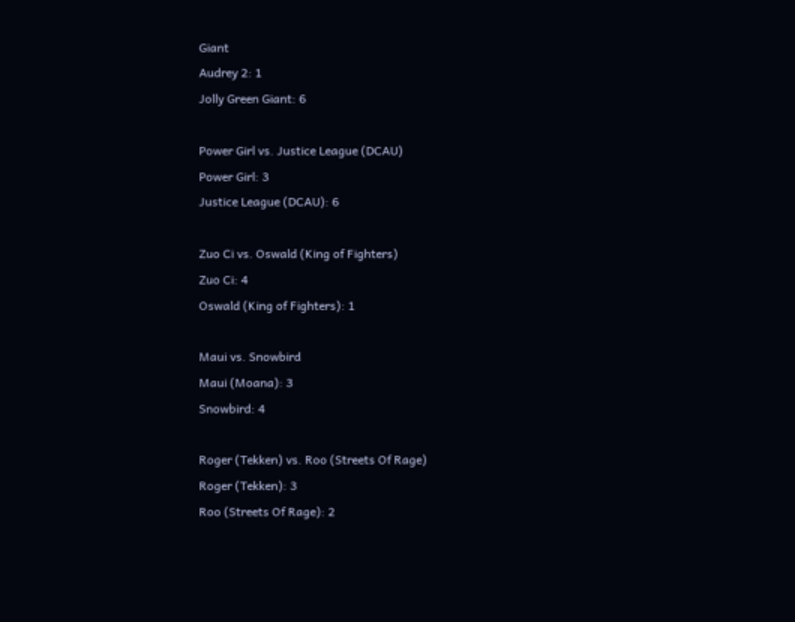Giant
Audrey 2: 1
Jolly Green Giant: 6

Power Girl vs. Justice League (DCAU)
Power Girl: 3
Justice League (DCAU): 6

Zuo Ci vs. Oswald (King of Fighters)
Zuo Ci: 4
Oswald (King of Fighters): 1

Maui vs. Snowbird
Maui (Moana): 3
Snowbird: 4

Roger (Tekken) vs. Roo (Streets Of Rage)
Roger (Tekken): 3
Roo (Streets Of Rage): 2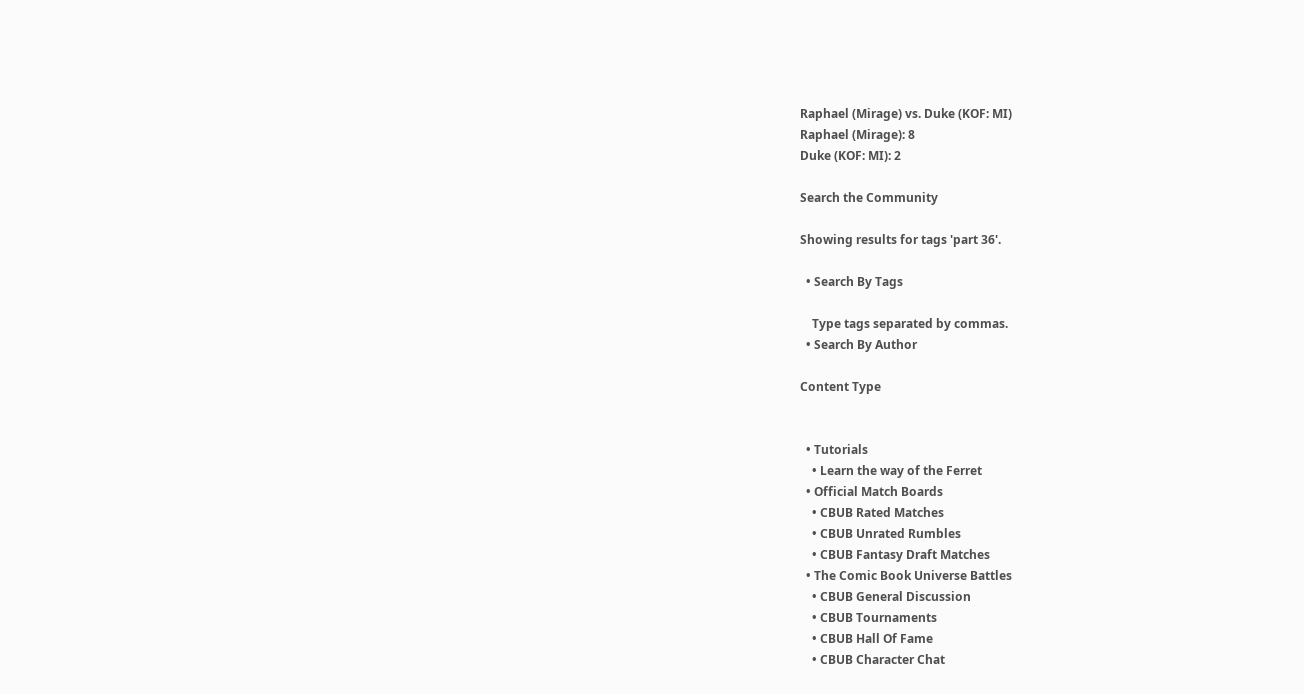Raphael (Mirage) vs. Duke (KOF: MI)
Raphael (Mirage): 8
Duke (KOF: MI): 2

Search the Community

Showing results for tags 'part 36'.

  • Search By Tags

    Type tags separated by commas.
  • Search By Author

Content Type


  • Tutorials
    • Learn the way of the Ferret
  • Official Match Boards
    • CBUB Rated Matches
    • CBUB Unrated Rumbles
    • CBUB Fantasy Draft Matches
  • The Comic Book Universe Battles
    • CBUB General Discussion
    • CBUB Tournaments
    • CBUB Hall Of Fame
    • CBUB Character Chat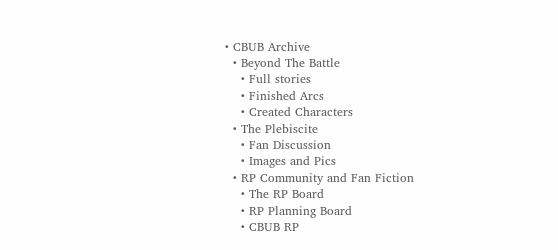• CBUB Archive
  • Beyond The Battle
    • Full stories
    • Finished Arcs
    • Created Characters
  • The Plebiscite
    • Fan Discussion
    • Images and Pics
  • RP Community and Fan Fiction
    • The RP Board
    • RP Planning Board
    • CBUB RP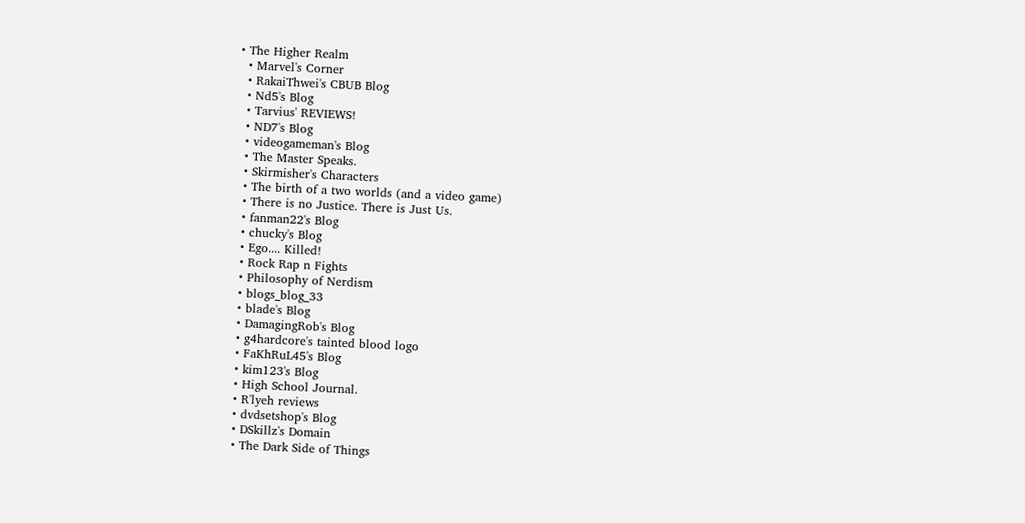• The Higher Realm
  • Marvel's Corner
  • RakaiThwei's CBUB Blog
  • Nd5's Blog
  • Tarvius' REVIEWS!
  • ND7's Blog
  • videogameman's Blog
  • The Master Speaks.
  • Skirmisher's Characters
  • The birth of a two worlds (and a video game)
  • There is no Justice. There is Just Us.
  • fanman22's Blog
  • chucky's Blog
  • Ego.... Killed!
  • Rock Rap n Fights
  • Philosophy of Nerdism
  • blogs_blog_33
  • blade's Blog
  • DamagingRob's Blog
  • g4hardcore's tainted blood logo
  • FaKhRuL45's Blog
  • kim123's Blog
  • High School Journal.
  • R'lyeh reviews
  • dvdsetshop's Blog
  • DSkillz's Domain
  • The Dark Side of Things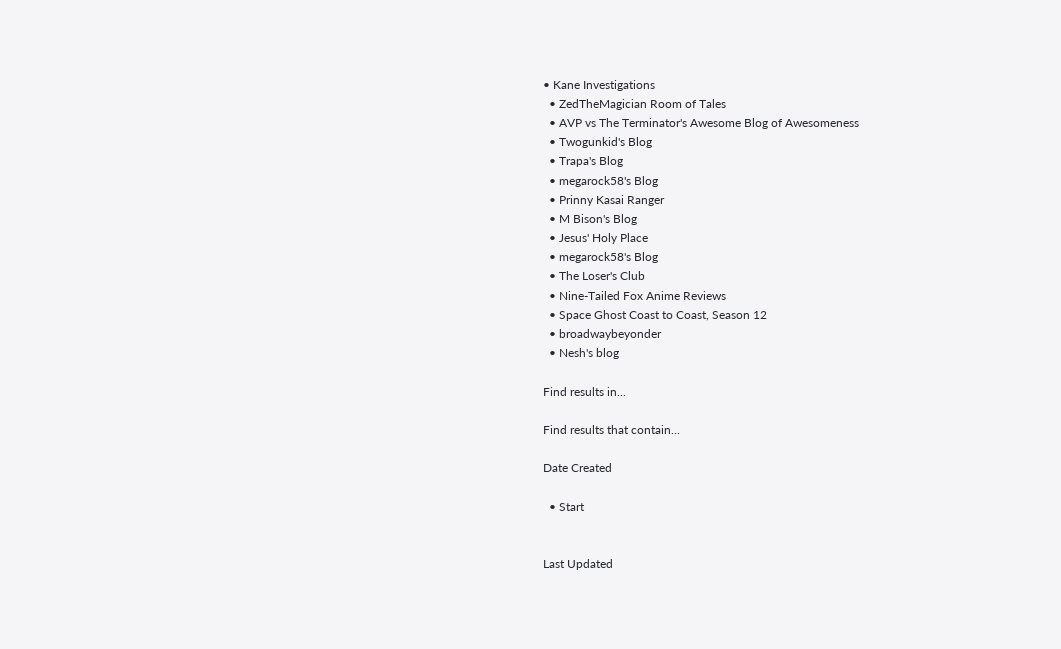• Kane Investigations
  • ZedTheMagician Room of Tales
  • AVP vs The Terminator's Awesome Blog of Awesomeness
  • Twogunkid's Blog
  • Trapa's Blog
  • megarock58's Blog
  • Prinny Kasai Ranger
  • M Bison's Blog
  • Jesus' Holy Place
  • megarock58's Blog
  • The Loser's Club
  • Nine-Tailed Fox Anime Reviews
  • Space Ghost Coast to Coast, Season 12
  • broadwaybeyonder
  • Nesh's blog

Find results in...

Find results that contain...

Date Created

  • Start


Last Updated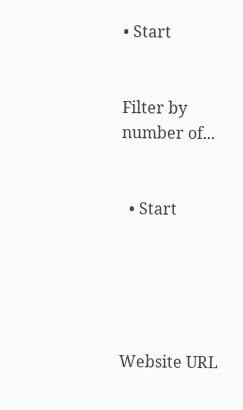• Start


Filter by number of...


  • Start





Website URL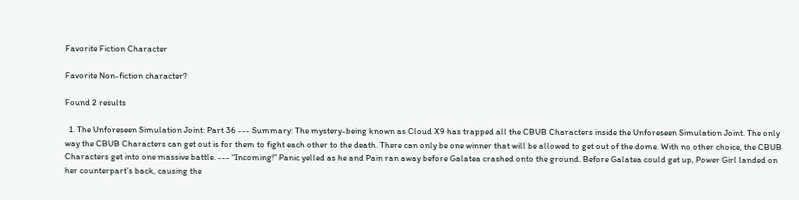Favorite Fiction Character

Favorite Non-fiction character?

Found 2 results

  1. The Unforeseen Simulation Joint: Part 36 --- Summary: The mystery-being known as Cloud X9 has trapped all the CBUB Characters inside the Unforeseen Simulation Joint. The only way the CBUB Characters can get out is for them to fight each other to the death. There can only be one winner that will be allowed to get out of the dome. With no other choice, the CBUB Characters get into one massive battle. --- “Incoming!” Panic yelled as he and Pain ran away before Galatea crashed onto the ground. Before Galatea could get up, Power Girl landed on her counterpart’s back, causing the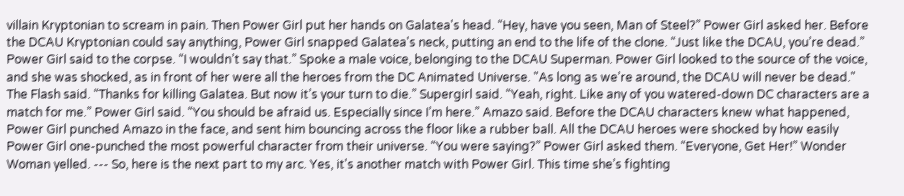villain Kryptonian to scream in pain. Then Power Girl put her hands on Galatea's head. “Hey, have you seen, Man of Steel?” Power Girl asked her. Before the DCAU Kryptonian could say anything, Power Girl snapped Galatea's neck, putting an end to the life of the clone. “Just like the DCAU, you’re dead.” Power Girl said to the corpse. “I wouldn’t say that.” Spoke a male voice, belonging to the DCAU Superman. Power Girl looked to the source of the voice, and she was shocked, as in front of her were all the heroes from the DC Animated Universe. "As long as we’re around, the DCAU will never be dead." The Flash said. “Thanks for killing Galatea. But now it’s your turn to die.” Supergirl said. “Yeah, right. Like any of you watered-down DC characters are a match for me.” Power Girl said. “You should be afraid us. Especially since I’m here.” Amazo said. Before the DCAU characters knew what happened, Power Girl punched Amazo in the face, and sent him bouncing across the floor like a rubber ball. All the DCAU heroes were shocked by how easily Power Girl one-punched the most powerful character from their universe. “You were saying?” Power Girl asked them. “Everyone, Get Her!” Wonder Woman yelled. --- So, here is the next part to my arc. Yes, it's another match with Power Girl. This time she’s fighting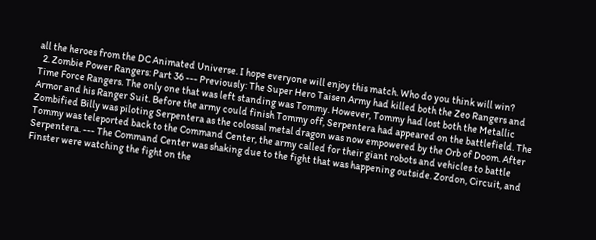all the heroes from the DC Animated Universe. I hope everyone will enjoy this match. Who do you think will win?
  2. Zombie Power Rangers: Part 36 --- Previously: The Super Hero Taisen Army had killed both the Zeo Rangers and Time Force Rangers. The only one that was left standing was Tommy. However, Tommy had lost both the Metallic Armor and his Ranger Suit. Before the army could finish Tommy off, Serpentera had appeared on the battlefield. The Zombified Billy was piloting Serpentera as the colossal metal dragon was now empowered by the Orb of Doom. After Tommy was teleported back to the Command Center, the army called for their giant robots and vehicles to battle Serpentera. --- The Command Center was shaking due to the fight that was happening outside. Zordon, Circuit, and Finster were watching the fight on the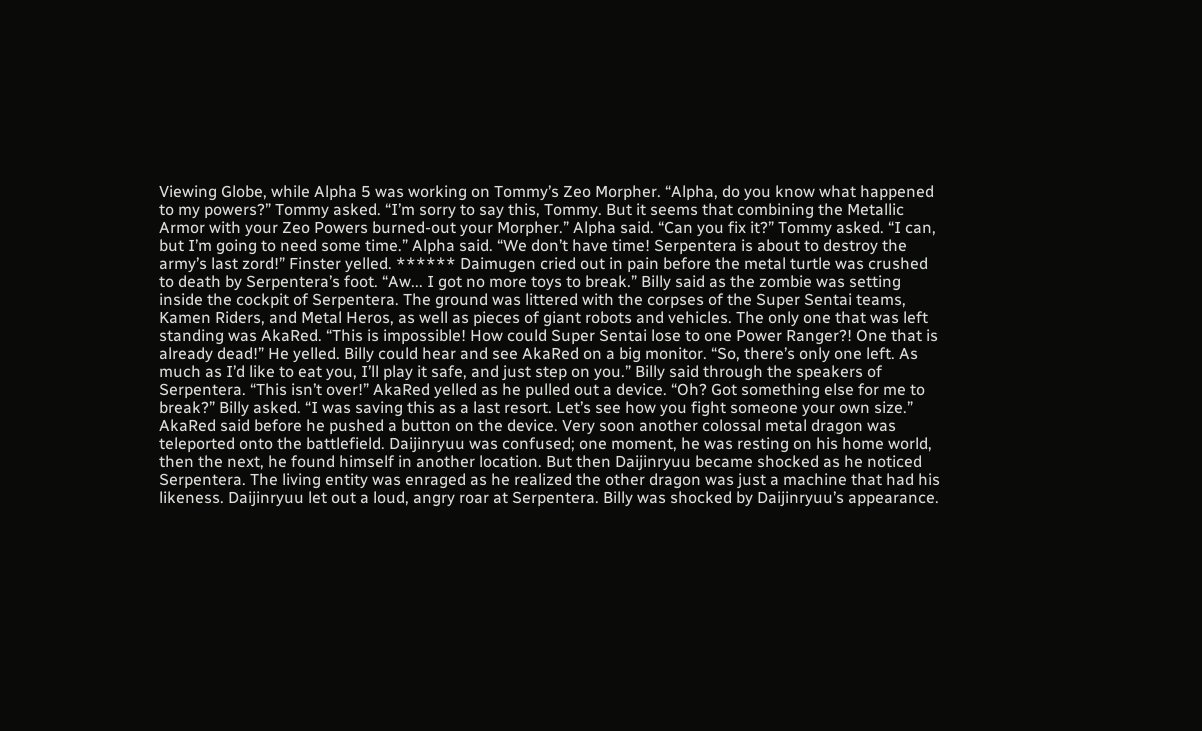Viewing Globe, while Alpha 5 was working on Tommy’s Zeo Morpher. “Alpha, do you know what happened to my powers?” Tommy asked. “I’m sorry to say this, Tommy. But it seems that combining the Metallic Armor with your Zeo Powers burned-out your Morpher.” Alpha said. “Can you fix it?” Tommy asked. “I can, but I’m going to need some time.” Alpha said. “We don’t have time! Serpentera is about to destroy the army’s last zord!” Finster yelled. ****** Daimugen cried out in pain before the metal turtle was crushed to death by Serpentera’s foot. “Aw... I got no more toys to break.” Billy said as the zombie was setting inside the cockpit of Serpentera. The ground was littered with the corpses of the Super Sentai teams, Kamen Riders, and Metal Heros, as well as pieces of giant robots and vehicles. The only one that was left standing was AkaRed. “This is impossible! How could Super Sentai lose to one Power Ranger?! One that is already dead!” He yelled. Billy could hear and see AkaRed on a big monitor. “So, there’s only one left. As much as I’d like to eat you, I’ll play it safe, and just step on you.” Billy said through the speakers of Serpentera. “This isn’t over!” AkaRed yelled as he pulled out a device. “Oh? Got something else for me to break?” Billy asked. “I was saving this as a last resort. Let’s see how you fight someone your own size.” AkaRed said before he pushed a button on the device. Very soon another colossal metal dragon was teleported onto the battlefield. Daijinryuu was confused; one moment, he was resting on his home world, then the next, he found himself in another location. But then Daijinryuu became shocked as he noticed Serpentera. The living entity was enraged as he realized the other dragon was just a machine that had his likeness. Daijinryuu let out a loud, angry roar at Serpentera. Billy was shocked by Daijinryuu’s appearance.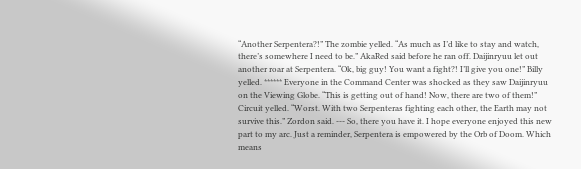“Another Serpentera?!” The zombie yelled. “As much as I’d like to stay and watch, there’s somewhere I need to be.” AkaRed said before he ran off. Daijinryuu let out another roar at Serpentera. “Ok, big guy! You want a fight?! I’ll give you one!” Billy yelled. ****** Everyone in the Command Center was shocked as they saw Daijinryuu on the Viewing Globe. “This is getting out of hand! Now, there are two of them!” Circuit yelled. “Worst. With two Serpenteras fighting each other, the Earth may not survive this.” Zordon said. --- So, there you have it. I hope everyone enjoyed this new part to my arc. Just a reminder, Serpentera is empowered by the Orb of Doom. Which means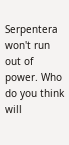Serpentera won't run out of power. Who do you think will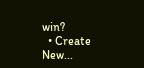win?
  • Create New...